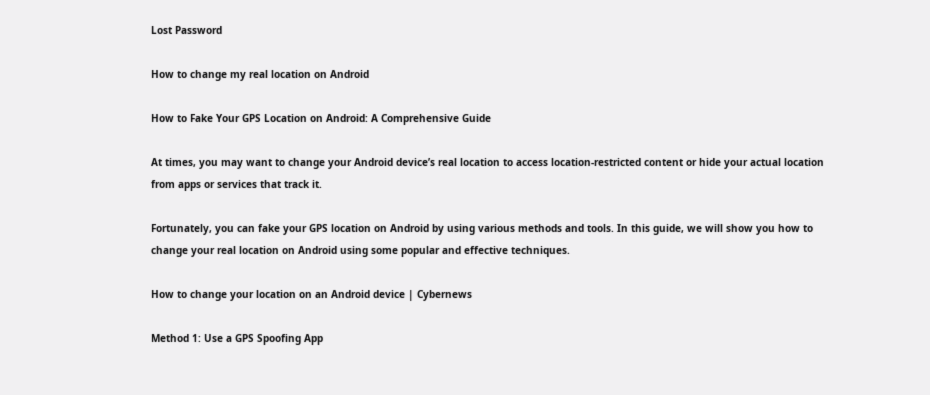Lost Password

How to change my real location on Android

How to Fake Your GPS Location on Android: A Comprehensive Guide

At times, you may want to change your Android device’s real location to access location-restricted content or hide your actual location from apps or services that track it.

Fortunately, you can fake your GPS location on Android by using various methods and tools. In this guide, we will show you how to change your real location on Android using some popular and effective techniques.

How to change your location on an Android device | Cybernews

Method 1: Use a GPS Spoofing App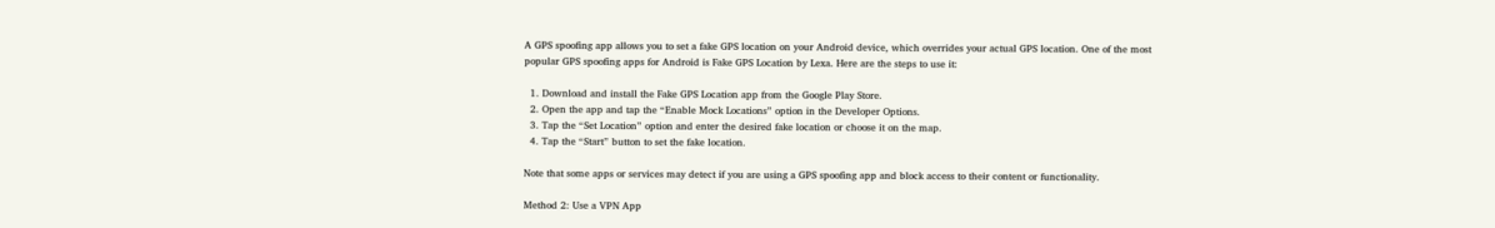A GPS spoofing app allows you to set a fake GPS location on your Android device, which overrides your actual GPS location. One of the most popular GPS spoofing apps for Android is Fake GPS Location by Lexa. Here are the steps to use it:

  1. Download and install the Fake GPS Location app from the Google Play Store.
  2. Open the app and tap the “Enable Mock Locations” option in the Developer Options.
  3. Tap the “Set Location” option and enter the desired fake location or choose it on the map.
  4. Tap the “Start” button to set the fake location.

Note that some apps or services may detect if you are using a GPS spoofing app and block access to their content or functionality.

Method 2: Use a VPN App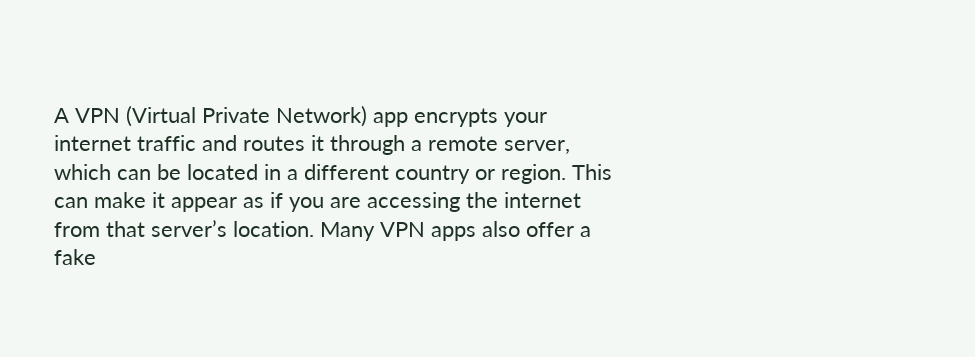A VPN (Virtual Private Network) app encrypts your internet traffic and routes it through a remote server, which can be located in a different country or region. This can make it appear as if you are accessing the internet from that server’s location. Many VPN apps also offer a fake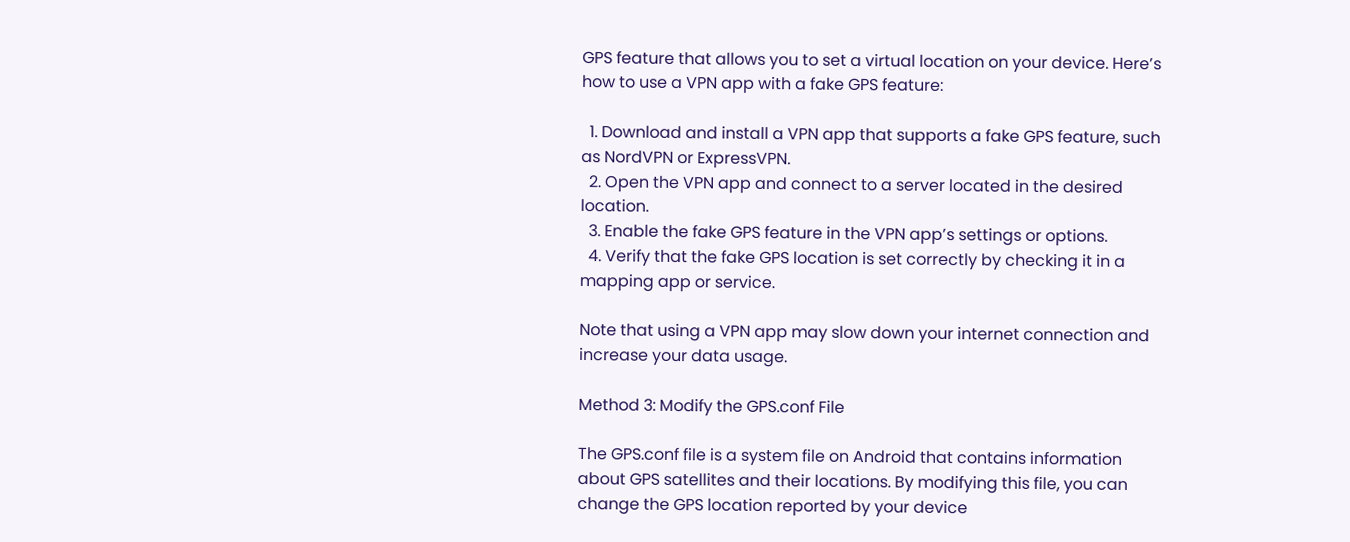GPS feature that allows you to set a virtual location on your device. Here’s how to use a VPN app with a fake GPS feature:

  1. Download and install a VPN app that supports a fake GPS feature, such as NordVPN or ExpressVPN.
  2. Open the VPN app and connect to a server located in the desired location.
  3. Enable the fake GPS feature in the VPN app’s settings or options.
  4. Verify that the fake GPS location is set correctly by checking it in a mapping app or service.

Note that using a VPN app may slow down your internet connection and increase your data usage.

Method 3: Modify the GPS.conf File

The GPS.conf file is a system file on Android that contains information about GPS satellites and their locations. By modifying this file, you can change the GPS location reported by your device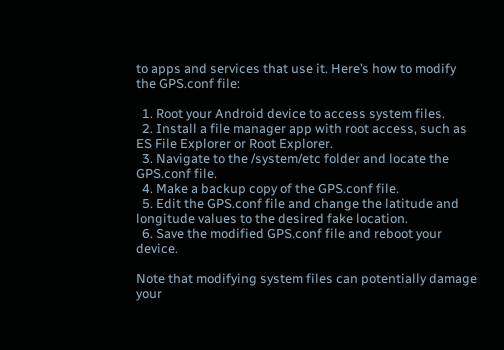to apps and services that use it. Here’s how to modify the GPS.conf file:

  1. Root your Android device to access system files.
  2. Install a file manager app with root access, such as ES File Explorer or Root Explorer.
  3. Navigate to the /system/etc folder and locate the GPS.conf file.
  4. Make a backup copy of the GPS.conf file.
  5. Edit the GPS.conf file and change the latitude and longitude values to the desired fake location.
  6. Save the modified GPS.conf file and reboot your device.

Note that modifying system files can potentially damage your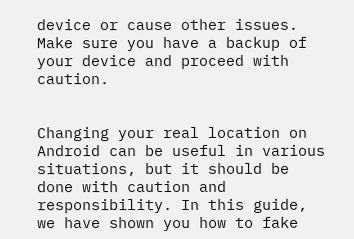device or cause other issues. Make sure you have a backup of your device and proceed with caution.


Changing your real location on Android can be useful in various situations, but it should be done with caution and responsibility. In this guide, we have shown you how to fake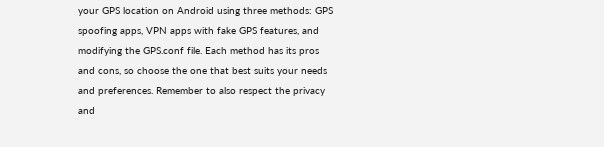your GPS location on Android using three methods: GPS spoofing apps, VPN apps with fake GPS features, and modifying the GPS.conf file. Each method has its pros and cons, so choose the one that best suits your needs and preferences. Remember to also respect the privacy and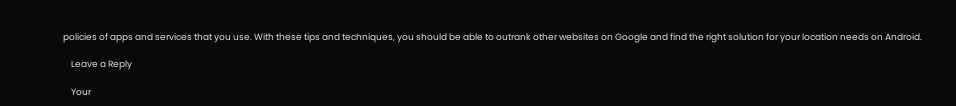policies of apps and services that you use. With these tips and techniques, you should be able to outrank other websites on Google and find the right solution for your location needs on Android.

    Leave a Reply

    Your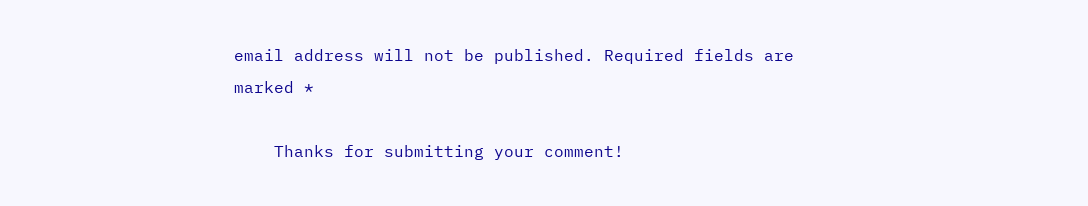email address will not be published. Required fields are marked *

    Thanks for submitting your comment!